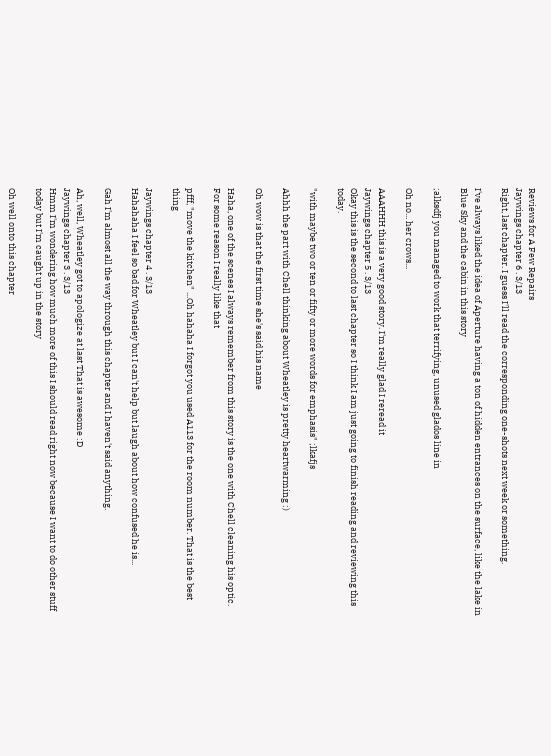Reviews for A Few Repairs
Jaywings chapter 6 . 3/13
Right, last chapter. I guess I'll read the corresponding one-shots next week or something.

I've always liked the idea of Aperture having a ton of hidden entrances on the surface, like the lake in Blue Sky and the cabin in this story

;alksdfj you managed to work that terrifying, unused glados line in

Oh no... her crows...

AAAHHH this is a very good story. I'm really glad I reread it
Jaywings chapter 5 . 3/13
Okay this is the second to last chapter so I think I am just going to finish reading and reviewing this today.

"with maybe two or ten or fifty or more words for emphasis" ;lkafjs

Ahhh the part with Chell thinking about Wheatley is pretty heartwarming :)

Oh wow is that the first time she's said his name

Haha, one of the scenes I always remember from this story is the one with Chell cleaning his optic. For some reason I really like that

pfff, "move the kitchen" ...Oh hahaha I forgot you used A113 for the room number. That is the best thing

Jaywings chapter 4 . 3/13
Hahahaha I feel so bad for Wheatley but I can't help but laugh about how confused he is...

Gah I'm almost all the way through this chapter and I haven't said anything.

Ah, well, Wheatley got to apologize at last That is awesome :D
Jaywings chapter 3 . 3/13
Hmm I'm wondering how much more of this I should read right now because I want to do other stuff today but I'm caught up in the story

Oh well onto this chapter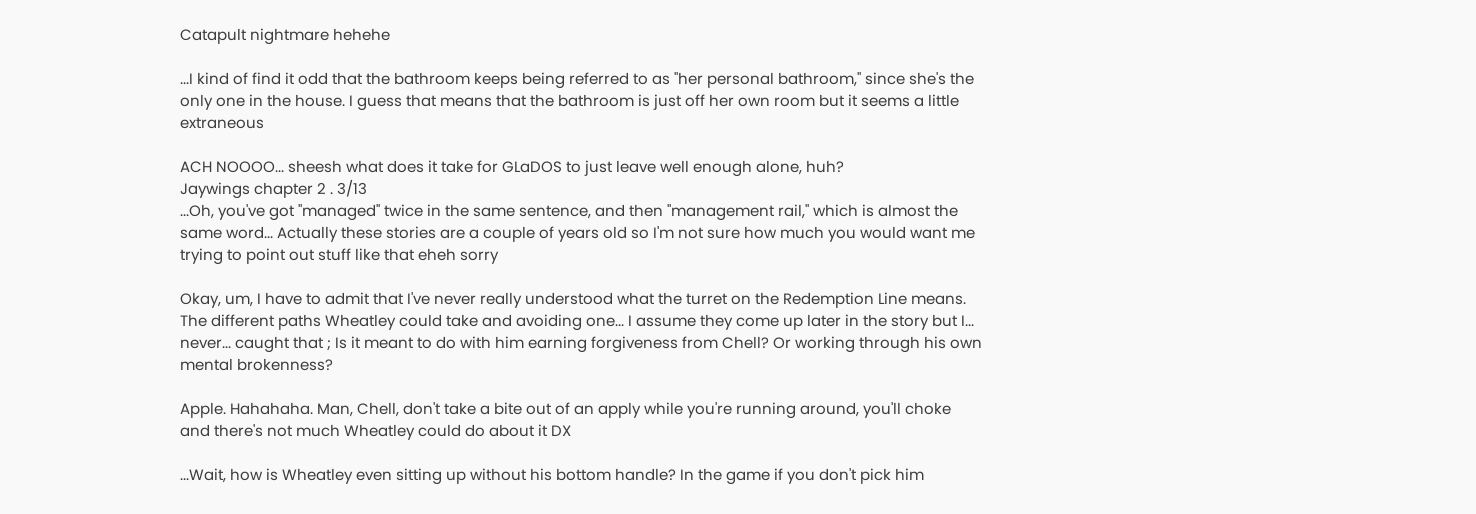Catapult nightmare hehehe

...I kind of find it odd that the bathroom keeps being referred to as "her personal bathroom," since she's the only one in the house. I guess that means that the bathroom is just off her own room but it seems a little extraneous

ACH NOOOO... sheesh what does it take for GLaDOS to just leave well enough alone, huh?
Jaywings chapter 2 . 3/13
...Oh, you've got "managed" twice in the same sentence, and then "management rail," which is almost the same word... Actually these stories are a couple of years old so I'm not sure how much you would want me trying to point out stuff like that eheh sorry

Okay, um, I have to admit that I've never really understood what the turret on the Redemption Line means. The different paths Wheatley could take and avoiding one... I assume they come up later in the story but I... never... caught that ; Is it meant to do with him earning forgiveness from Chell? Or working through his own mental brokenness?

Apple. Hahahaha. Man, Chell, don't take a bite out of an apply while you're running around, you'll choke and there's not much Wheatley could do about it DX

...Wait, how is Wheatley even sitting up without his bottom handle? In the game if you don't pick him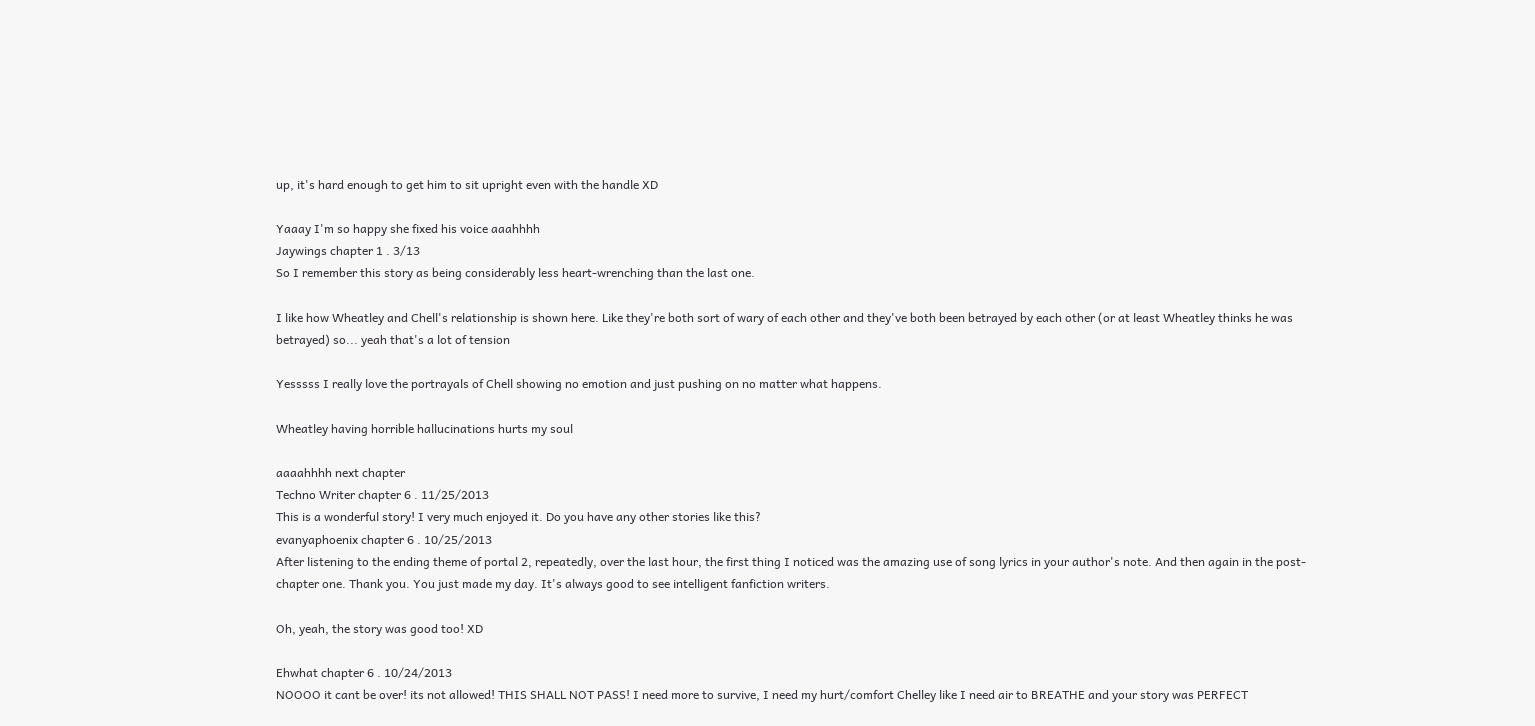up, it's hard enough to get him to sit upright even with the handle XD

Yaaay I'm so happy she fixed his voice aaahhhh
Jaywings chapter 1 . 3/13
So I remember this story as being considerably less heart-wrenching than the last one.

I like how Wheatley and Chell's relationship is shown here. Like they're both sort of wary of each other and they've both been betrayed by each other (or at least Wheatley thinks he was betrayed) so... yeah that's a lot of tension

Yesssss I really love the portrayals of Chell showing no emotion and just pushing on no matter what happens.

Wheatley having horrible hallucinations hurts my soul

aaaahhhh next chapter
Techno Writer chapter 6 . 11/25/2013
This is a wonderful story! I very much enjoyed it. Do you have any other stories like this?
evanyaphoenix chapter 6 . 10/25/2013
After listening to the ending theme of portal 2, repeatedly, over the last hour, the first thing I noticed was the amazing use of song lyrics in your author's note. And then again in the post-chapter one. Thank you. You just made my day. It's always good to see intelligent fanfiction writers.

Oh, yeah, the story was good too! XD

Ehwhat chapter 6 . 10/24/2013
NOOOO it cant be over! its not allowed! THIS SHALL NOT PASS! I need more to survive, I need my hurt/comfort Chelley like I need air to BREATHE and your story was PERFECT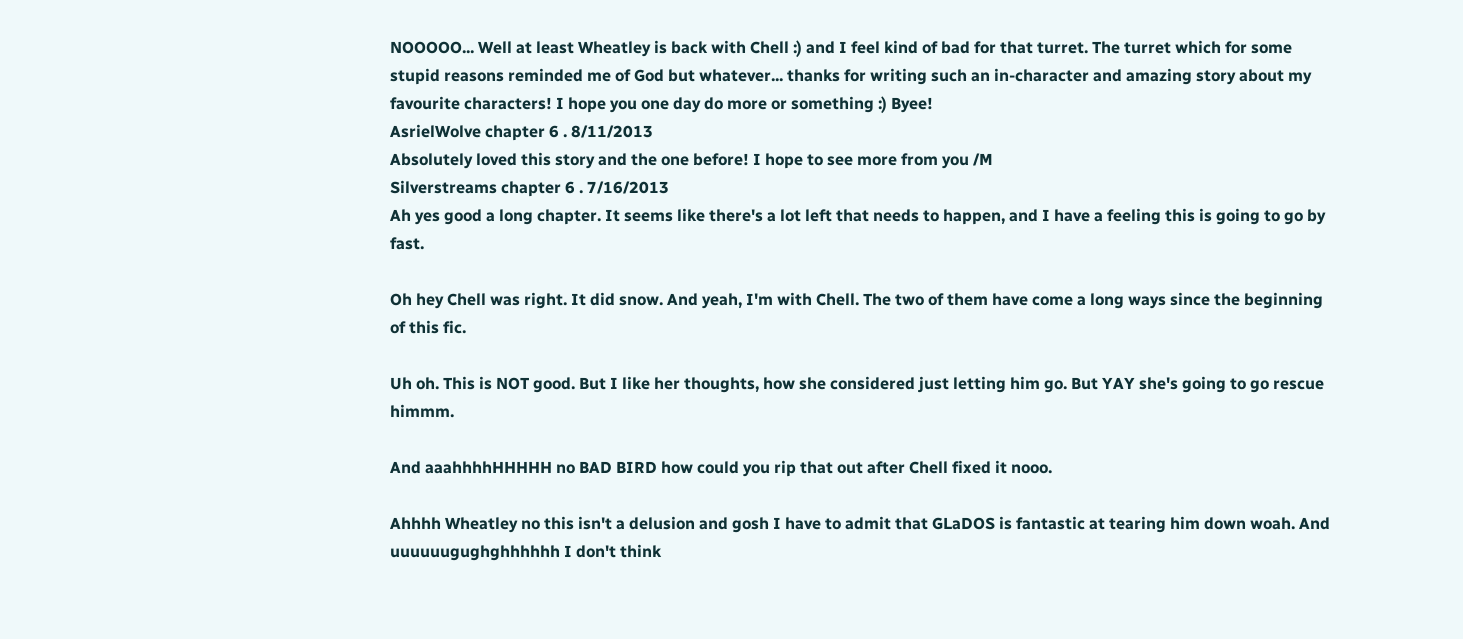NOOOOO... Well at least Wheatley is back with Chell :) and I feel kind of bad for that turret. The turret which for some stupid reasons reminded me of God but whatever... thanks for writing such an in-character and amazing story about my favourite characters! I hope you one day do more or something :) Byee!
AsrielWolve chapter 6 . 8/11/2013
Absolutely loved this story and the one before! I hope to see more from you /M
Silverstreams chapter 6 . 7/16/2013
Ah yes good a long chapter. It seems like there's a lot left that needs to happen, and I have a feeling this is going to go by fast.

Oh hey Chell was right. It did snow. And yeah, I'm with Chell. The two of them have come a long ways since the beginning of this fic.

Uh oh. This is NOT good. But I like her thoughts, how she considered just letting him go. But YAY she's going to go rescue himmm.

And aaahhhhHHHHH no BAD BIRD how could you rip that out after Chell fixed it nooo.

Ahhhh Wheatley no this isn't a delusion and gosh I have to admit that GLaDOS is fantastic at tearing him down woah. And uuuuuugughghhhhhh I don't think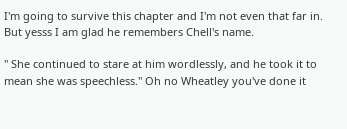I'm going to survive this chapter and I'm not even that far in. But yesss I am glad he remembers Chell's name.

" She continued to stare at him wordlessly, and he took it to mean she was speechless." Oh no Wheatley you've done it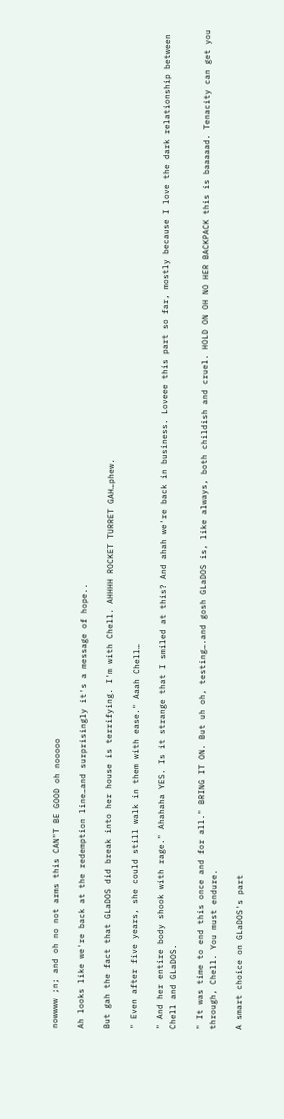nowwww ;n; and oh no not arms this CAN"T BE GOOD oh nooooo

Ah looks like we're back at the redemption line…and surprisingly it's a message of hope..

But gah the fact that GLaDOS did break into her house is terrifying. I'm with Chell. AHHHH ROCKET TURRET GAH…phew.

" Even after five years, she could still walk in them with ease." Aaah Chell…

" And her entire body shook with rage." Ahahaha YES. Is it strange that I smiled at this? And ahah we're back in business. Loveee this part so far, mostly because I love the dark relationship between Chell and GLaDOS.

" It was time to end this once and for all." BRING IT ON. But uh oh, testing….and gosh GLaDOS is, like always, both childish and cruel. HOLD ON OH NO HER BACKPACK this is baaaaad. Tenacity can get you through, Chell. You must endure.

A smart choice on GLaDOS's part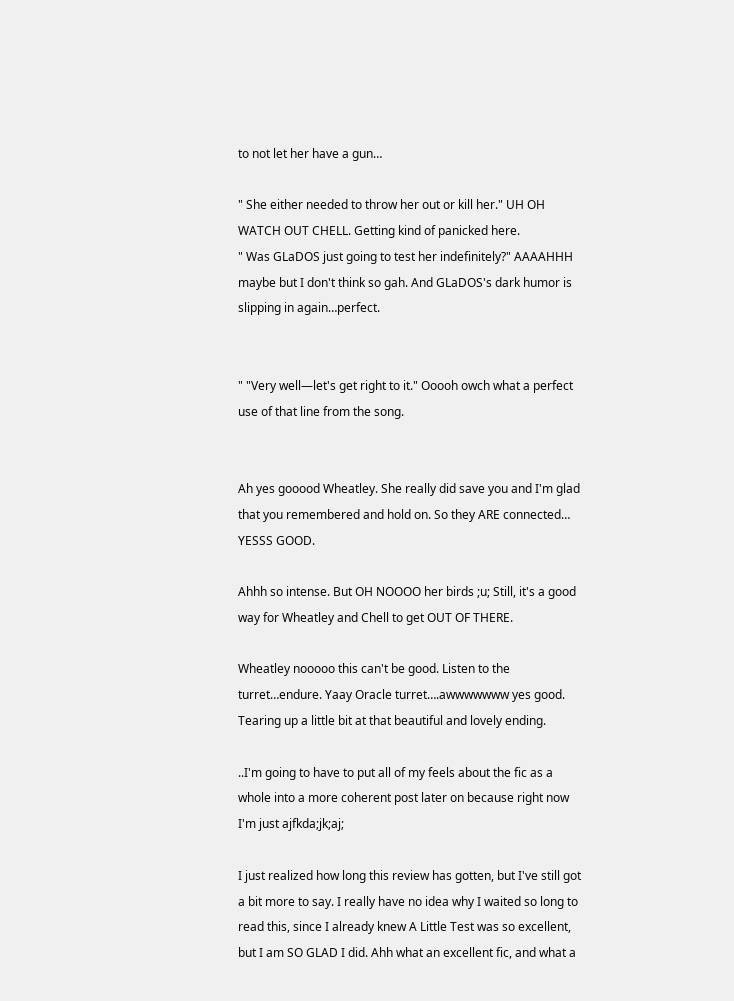to not let her have a gun…

" She either needed to throw her out or kill her." UH OH WATCH OUT CHELL. Getting kind of panicked here.
" Was GLaDOS just going to test her indefinitely?" AAAAHHH maybe but I don't think so gah. And GLaDOS's dark humor is slipping in again…perfect.


" "Very well—let's get right to it." Ooooh owch what a perfect use of that line from the song.


Ah yes gooood Wheatley. She really did save you and I'm glad that you remembered and hold on. So they ARE connected… YESSS GOOD.

Ahhh so intense. But OH NOOOO her birds ;u; Still, it's a good way for Wheatley and Chell to get OUT OF THERE.

Wheatley nooooo this can't be good. Listen to the turret…endure. Yaay Oracle turret….awwwwwww yes good. Tearing up a little bit at that beautiful and lovely ending.

..I'm going to have to put all of my feels about the fic as a whole into a more coherent post later on because right now I'm just ajfkda;jk;aj;

I just realized how long this review has gotten, but I've still got a bit more to say. I really have no idea why I waited so long to read this, since I already knew A Little Test was so excellent, but I am SO GLAD I did. Ahh what an excellent fic, and what a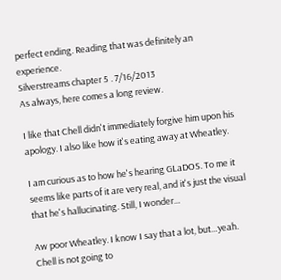perfect ending. Reading that was definitely an experience.
Silverstreams chapter 5 . 7/16/2013
As always, here comes a long review.

I like that Chell didn't immediately forgive him upon his apology. I also like how it's eating away at Wheatley.

I am curious as to how he's hearing GLaDOS. To me it seems like parts of it are very real, and it's just the visual that he's hallucinating. Still, I wonder…

Aw poor Wheatley. I know I say that a lot, but…yeah. Chell is not going to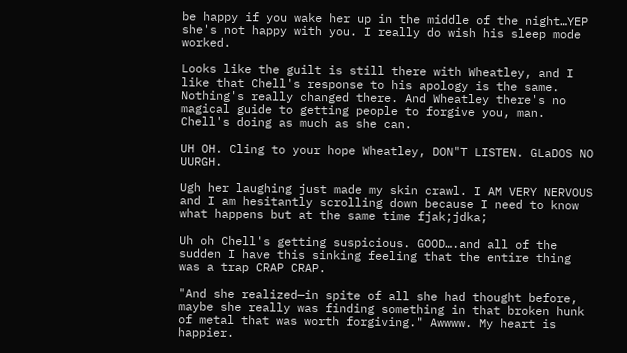be happy if you wake her up in the middle of the night…YEP she's not happy with you. I really do wish his sleep mode worked.

Looks like the guilt is still there with Wheatley, and I like that Chell's response to his apology is the same. Nothing's really changed there. And Wheatley there's no magical guide to getting people to forgive you, man. Chell's doing as much as she can.

UH OH. Cling to your hope Wheatley, DON"T LISTEN. GLaDOS NO UURGH.

Ugh her laughing just made my skin crawl. I AM VERY NERVOUS and I am hesitantly scrolling down because I need to know what happens but at the same time fjak;jdka;

Uh oh Chell's getting suspicious. GOOD….and all of the sudden I have this sinking feeling that the entire thing was a trap CRAP CRAP.

"And she realized—in spite of all she had thought before, maybe she really was finding something in that broken hunk of metal that was worth forgiving." Awwww. My heart is happier.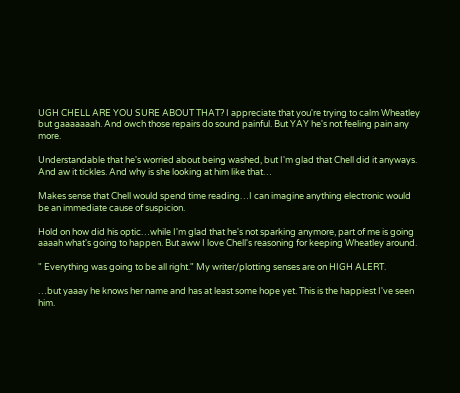UGH CHELL ARE YOU SURE ABOUT THAT? I appreciate that you're trying to calm Wheatley but gaaaaaaah. And owch those repairs do sound painful. But YAY he's not feeling pain any more.

Understandable that he's worried about being washed, but I'm glad that Chell did it anyways. And aw it tickles. And why is she looking at him like that…

Makes sense that Chell would spend time reading…I can imagine anything electronic would be an immediate cause of suspicion.

Hold on how did his optic…while I'm glad that he's not sparking anymore, part of me is going aaaah what's going to happen. But aww I love Chell's reasoning for keeping Wheatley around.

" Everything was going to be all right." My writer/plotting senses are on HIGH ALERT.

…but yaaay he knows her name and has at least some hope yet. This is the happiest I've seen him.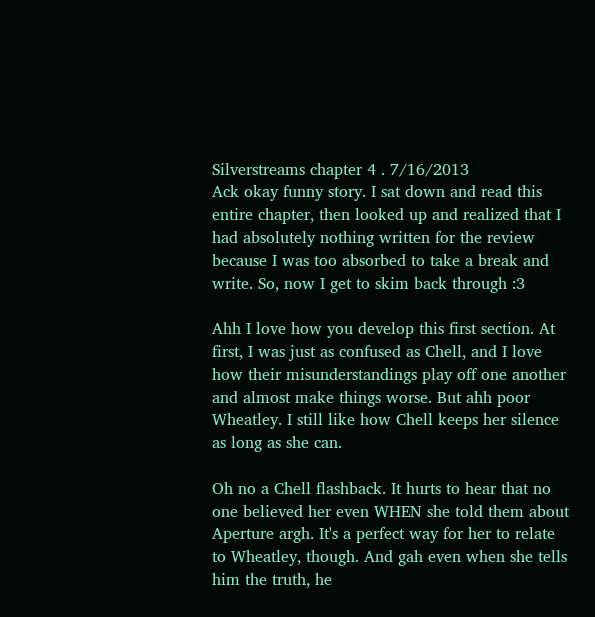Silverstreams chapter 4 . 7/16/2013
Ack okay funny story. I sat down and read this entire chapter, then looked up and realized that I had absolutely nothing written for the review because I was too absorbed to take a break and write. So, now I get to skim back through :3

Ahh I love how you develop this first section. At first, I was just as confused as Chell, and I love how their misunderstandings play off one another and almost make things worse. But ahh poor Wheatley. I still like how Chell keeps her silence as long as she can.

Oh no a Chell flashback. It hurts to hear that no one believed her even WHEN she told them about Aperture argh. It's a perfect way for her to relate to Wheatley, though. And gah even when she tells him the truth, he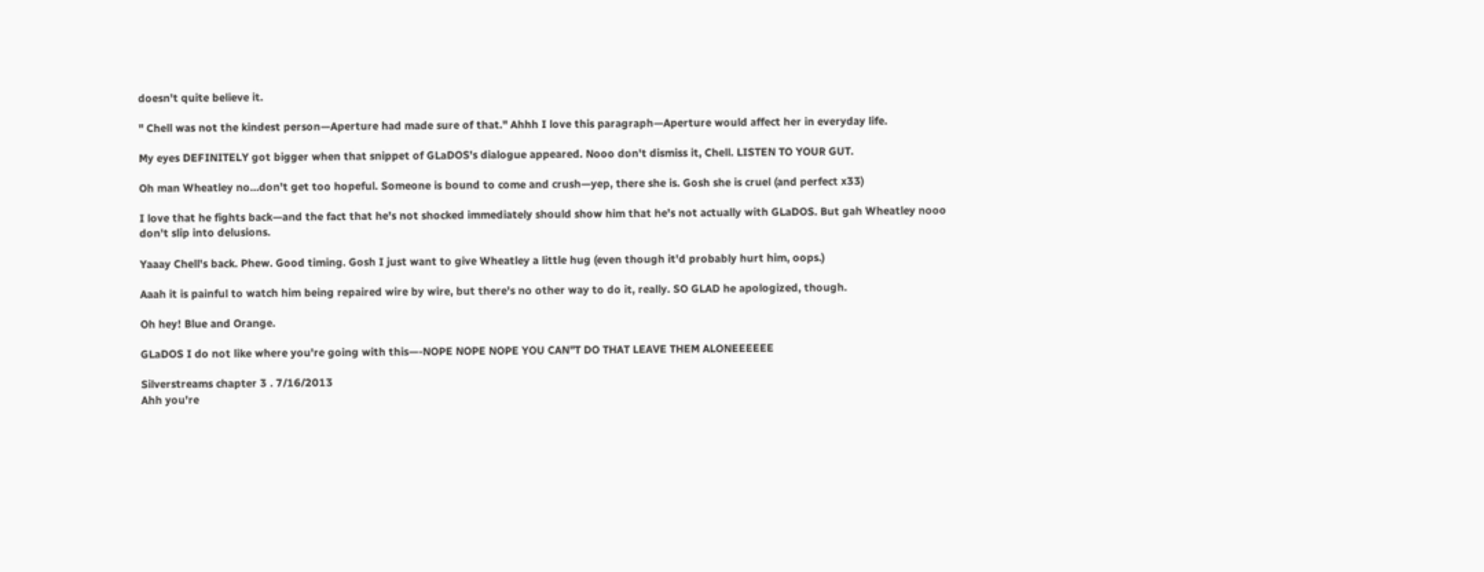doesn't quite believe it.

" Chell was not the kindest person—Aperture had made sure of that." Ahhh I love this paragraph—Aperture would affect her in everyday life.

My eyes DEFINITELY got bigger when that snippet of GLaDOS's dialogue appeared. Nooo don't dismiss it, Chell. LISTEN TO YOUR GUT.

Oh man Wheatley no…don't get too hopeful. Someone is bound to come and crush—yep, there she is. Gosh she is cruel (and perfect x33)

I love that he fights back—and the fact that he's not shocked immediately should show him that he's not actually with GLaDOS. But gah Wheatley nooo don't slip into delusions.

Yaaay Chell's back. Phew. Good timing. Gosh I just want to give Wheatley a little hug (even though it'd probably hurt him, oops.)

Aaah it is painful to watch him being repaired wire by wire, but there's no other way to do it, really. SO GLAD he apologized, though.

Oh hey! Blue and Orange.

GLaDOS I do not like where you're going with this—-NOPE NOPE NOPE YOU CAN"T DO THAT LEAVE THEM ALONEEEEEE

Silverstreams chapter 3 . 7/16/2013
Ahh you're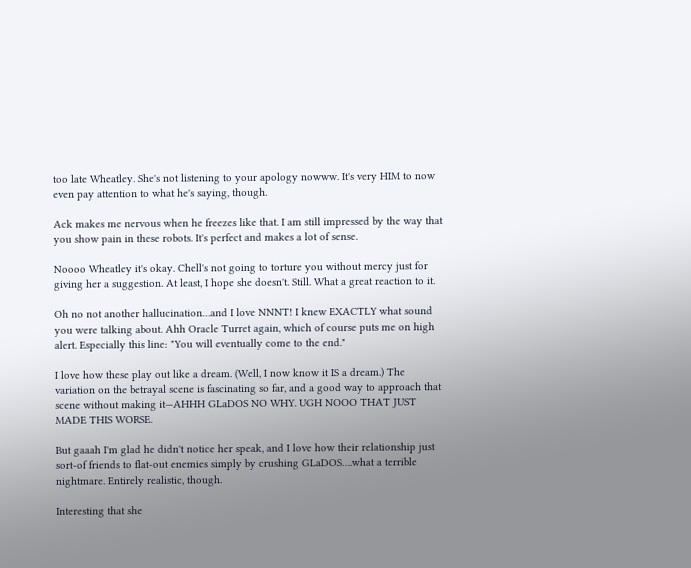too late Wheatley. She's not listening to your apology nowww. It's very HIM to now even pay attention to what he's saying, though.

Ack makes me nervous when he freezes like that. I am still impressed by the way that you show pain in these robots. It's perfect and makes a lot of sense.

Noooo Wheatley it's okay. Chell's not going to torture you without mercy just for giving her a suggestion. At least, I hope she doesn't. Still. What a great reaction to it.

Oh no not another hallucination…and I love NNNT! I knew EXACTLY what sound you were talking about. Ahh Oracle Turret again, which of course puts me on high alert. Especially this line: "You will eventually come to the end."

I love how these play out like a dream. (Well, I now know it IS a dream.) The variation on the betrayal scene is fascinating so far, and a good way to approach that scene without making it—AHHH GLaDOS NO WHY. UGH NOOO THAT JUST MADE THIS WORSE.

But gaaah I'm glad he didn't notice her speak, and I love how their relationship just sort-of friends to flat-out enemies simply by crushing GLaDOS….what a terrible nightmare. Entirely realistic, though.

Interesting that she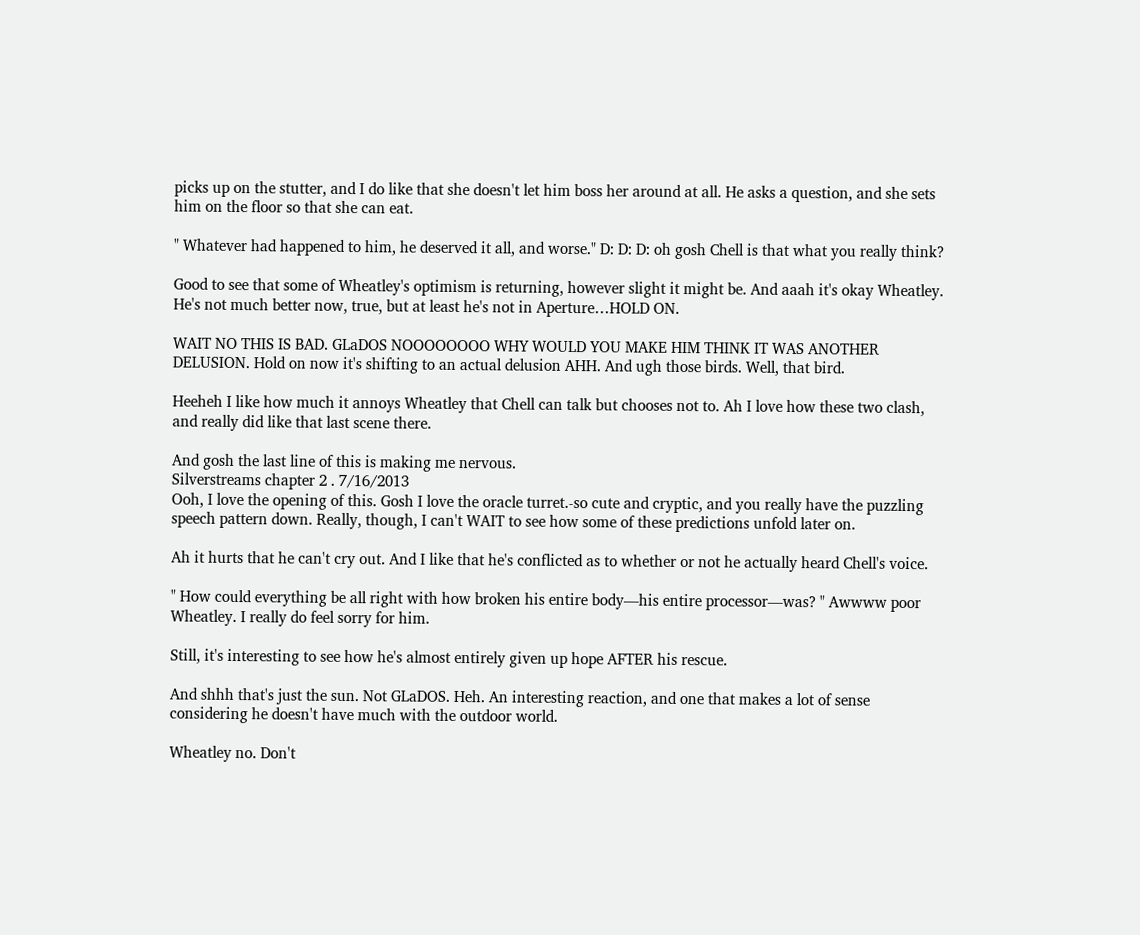picks up on the stutter, and I do like that she doesn't let him boss her around at all. He asks a question, and she sets him on the floor so that she can eat.

" Whatever had happened to him, he deserved it all, and worse." D: D: D: oh gosh Chell is that what you really think?

Good to see that some of Wheatley's optimism is returning, however slight it might be. And aaah it's okay Wheatley. He's not much better now, true, but at least he's not in Aperture…HOLD ON.

WAIT NO THIS IS BAD. GLaDOS NOOOOOOOO WHY WOULD YOU MAKE HIM THINK IT WAS ANOTHER DELUSION. Hold on now it's shifting to an actual delusion AHH. And ugh those birds. Well, that bird.

Heeheh I like how much it annoys Wheatley that Chell can talk but chooses not to. Ah I love how these two clash, and really did like that last scene there.

And gosh the last line of this is making me nervous.
Silverstreams chapter 2 . 7/16/2013
Ooh, I love the opening of this. Gosh I love the oracle turret.-so cute and cryptic, and you really have the puzzling speech pattern down. Really, though, I can't WAIT to see how some of these predictions unfold later on.

Ah it hurts that he can't cry out. And I like that he's conflicted as to whether or not he actually heard Chell's voice.

" How could everything be all right with how broken his entire body—his entire processor—was? " Awwww poor Wheatley. I really do feel sorry for him.

Still, it's interesting to see how he's almost entirely given up hope AFTER his rescue.

And shhh that's just the sun. Not GLaDOS. Heh. An interesting reaction, and one that makes a lot of sense considering he doesn't have much with the outdoor world.

Wheatley no. Don't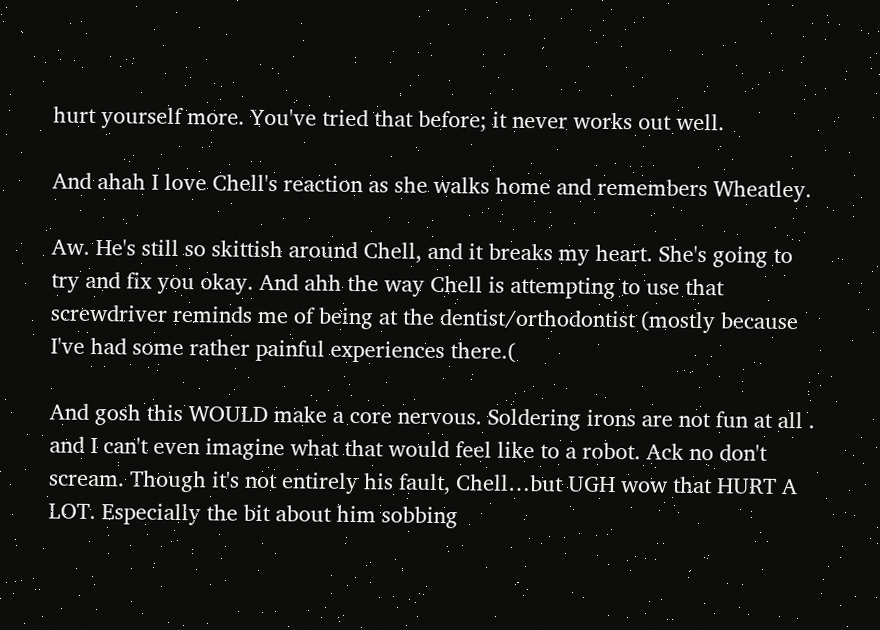hurt yourself more. You've tried that before; it never works out well.

And ahah I love Chell's reaction as she walks home and remembers Wheatley.

Aw. He's still so skittish around Chell, and it breaks my heart. She's going to try and fix you okay. And ahh the way Chell is attempting to use that screwdriver reminds me of being at the dentist/orthodontist (mostly because I've had some rather painful experiences there.(

And gosh this WOULD make a core nervous. Soldering irons are not fun at all . and I can't even imagine what that would feel like to a robot. Ack no don't scream. Though it's not entirely his fault, Chell…but UGH wow that HURT A LOT. Especially the bit about him sobbing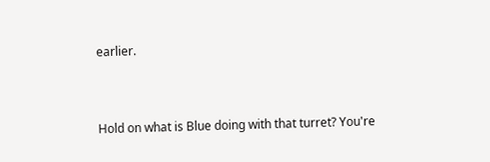earlier.


Hold on what is Blue doing with that turret? You're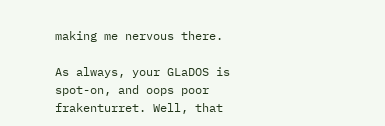making me nervous there.

As always, your GLaDOS is spot-on, and oops poor frakenturret. Well, that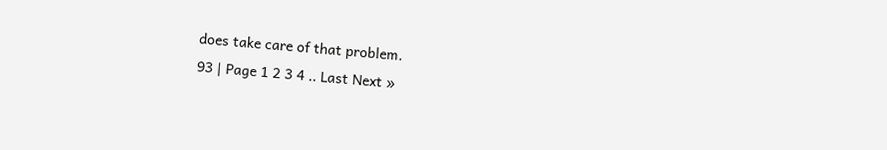does take care of that problem.
93 | Page 1 2 3 4 .. Last Next »